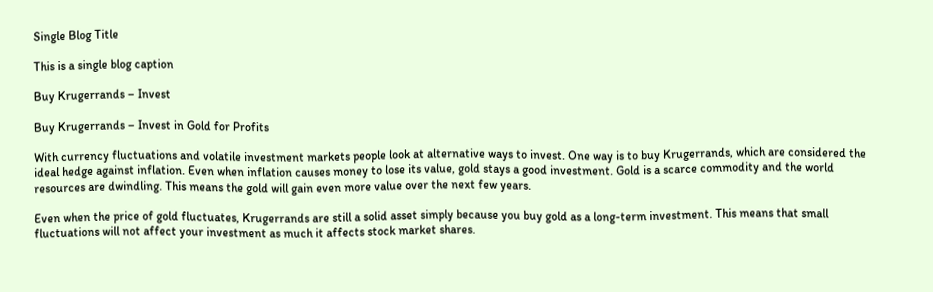Single Blog Title

This is a single blog caption

Buy Krugerrands – Invest

Buy Krugerrands – Invest in Gold for Profits

With currency fluctuations and volatile investment markets people look at alternative ways to invest. One way is to buy Krugerrands, which are considered the ideal hedge against inflation. Even when inflation causes money to lose its value, gold stays a good investment. Gold is a scarce commodity and the world resources are dwindling. This means the gold will gain even more value over the next few years.

Even when the price of gold fluctuates, Krugerrands are still a solid asset simply because you buy gold as a long-term investment. This means that small fluctuations will not affect your investment as much it affects stock market shares.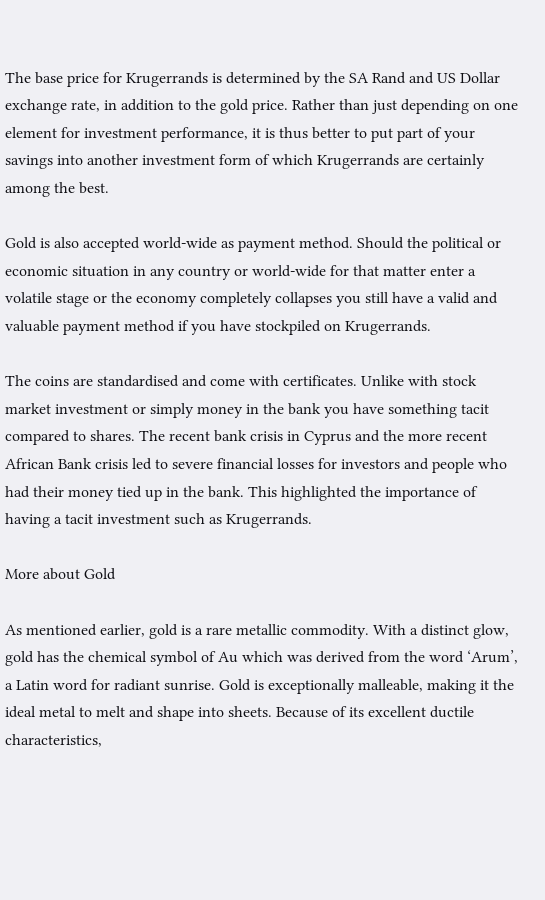The base price for Krugerrands is determined by the SA Rand and US Dollar exchange rate, in addition to the gold price. Rather than just depending on one element for investment performance, it is thus better to put part of your savings into another investment form of which Krugerrands are certainly among the best.

Gold is also accepted world-wide as payment method. Should the political or economic situation in any country or world-wide for that matter enter a volatile stage or the economy completely collapses you still have a valid and valuable payment method if you have stockpiled on Krugerrands.

The coins are standardised and come with certificates. Unlike with stock market investment or simply money in the bank you have something tacit compared to shares. The recent bank crisis in Cyprus and the more recent African Bank crisis led to severe financial losses for investors and people who had their money tied up in the bank. This highlighted the importance of having a tacit investment such as Krugerrands.

More about Gold

As mentioned earlier, gold is a rare metallic commodity. With a distinct glow, gold has the chemical symbol of Au which was derived from the word ‘Arum’, a Latin word for radiant sunrise. Gold is exceptionally malleable, making it the ideal metal to melt and shape into sheets. Because of its excellent ductile characteristics,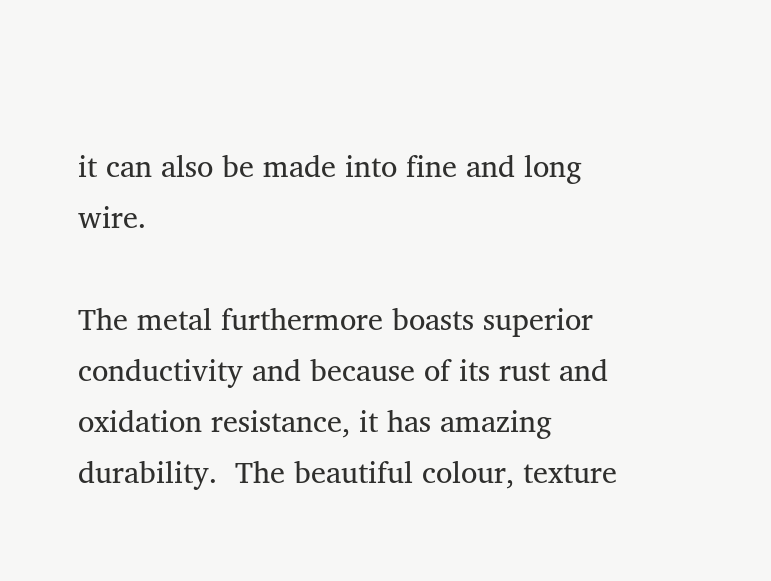it can also be made into fine and long wire.

The metal furthermore boasts superior conductivity and because of its rust and oxidation resistance, it has amazing durability.  The beautiful colour, texture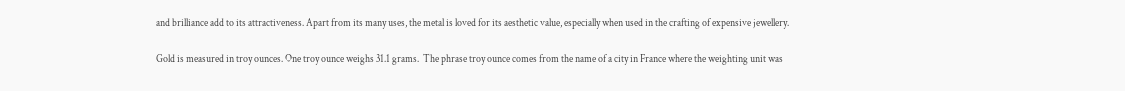and brilliance add to its attractiveness. Apart from its many uses, the metal is loved for its aesthetic value, especially when used in the crafting of expensive jewellery.

Gold is measured in troy ounces. One troy ounce weighs 31.1 grams.  The phrase troy ounce comes from the name of a city in France where the weighting unit was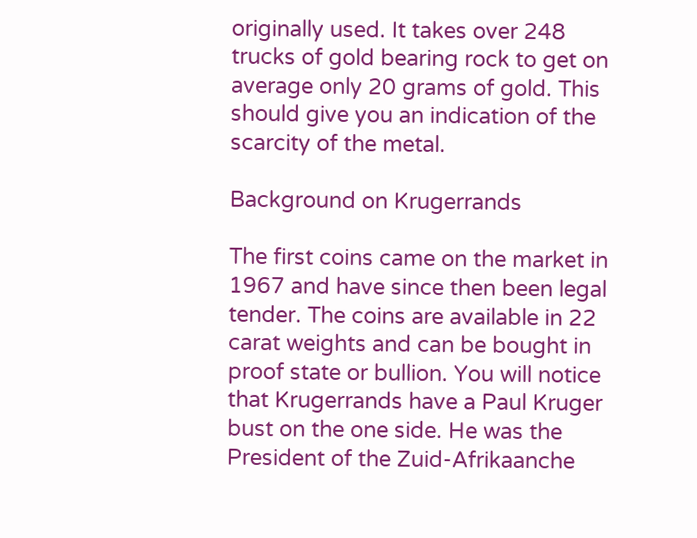originally used. It takes over 248 trucks of gold bearing rock to get on average only 20 grams of gold. This should give you an indication of the scarcity of the metal.

Background on Krugerrands

The first coins came on the market in 1967 and have since then been legal tender. The coins are available in 22 carat weights and can be bought in proof state or bullion. You will notice that Krugerrands have a Paul Kruger bust on the one side. He was the President of the Zuid-Afrikaanche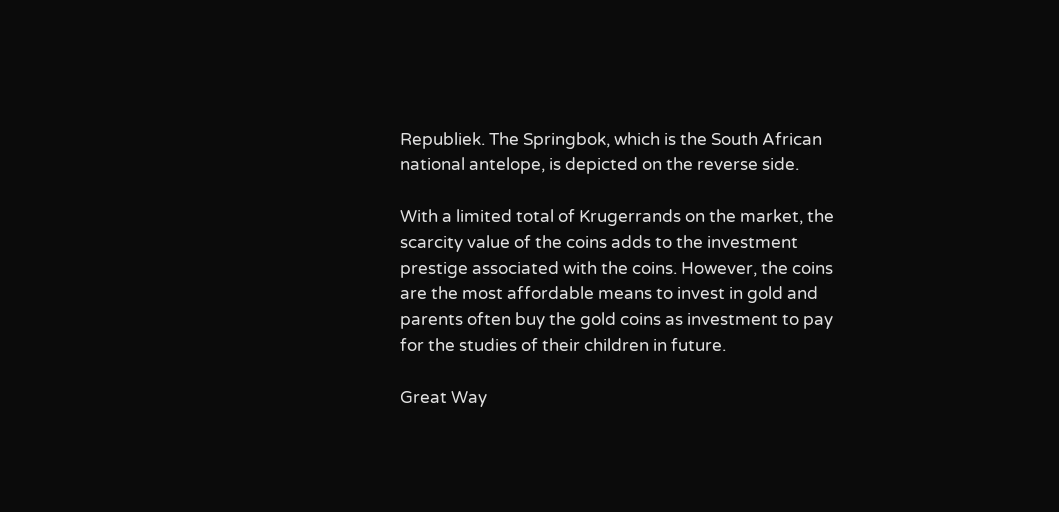Republiek. The Springbok, which is the South African national antelope, is depicted on the reverse side.

With a limited total of Krugerrands on the market, the scarcity value of the coins adds to the investment prestige associated with the coins. However, the coins are the most affordable means to invest in gold and parents often buy the gold coins as investment to pay for the studies of their children in future.

Great Way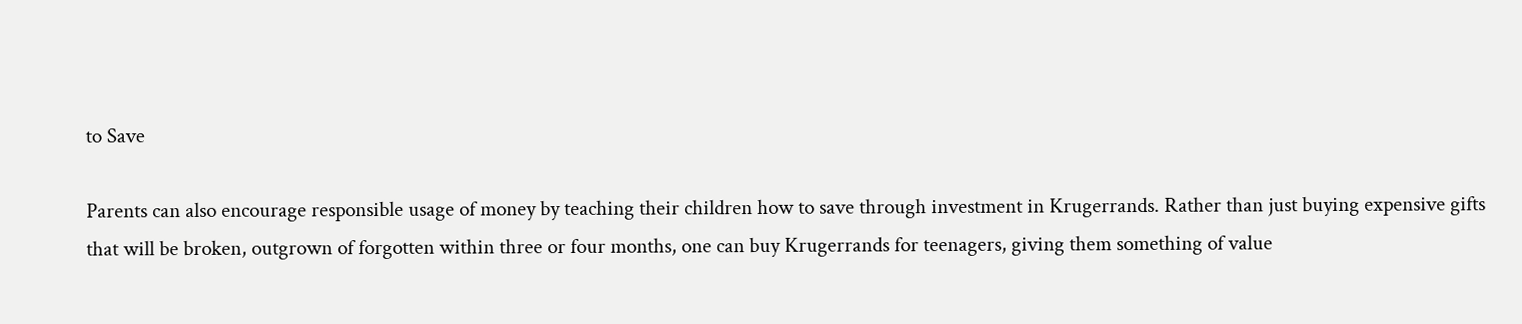to Save

Parents can also encourage responsible usage of money by teaching their children how to save through investment in Krugerrands. Rather than just buying expensive gifts that will be broken, outgrown of forgotten within three or four months, one can buy Krugerrands for teenagers, giving them something of value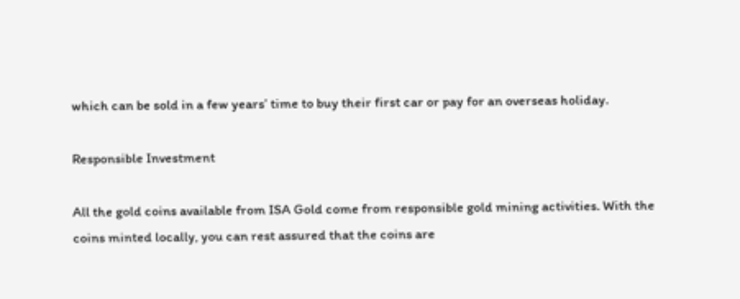which can be sold in a few years’ time to buy their first car or pay for an overseas holiday.

Responsible Investment

All the gold coins available from ISA Gold come from responsible gold mining activities. With the coins minted locally, you can rest assured that the coins are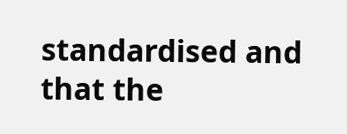standardised and that the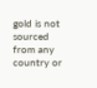gold is not sourced from any country or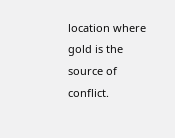location where gold is the source of conflict.